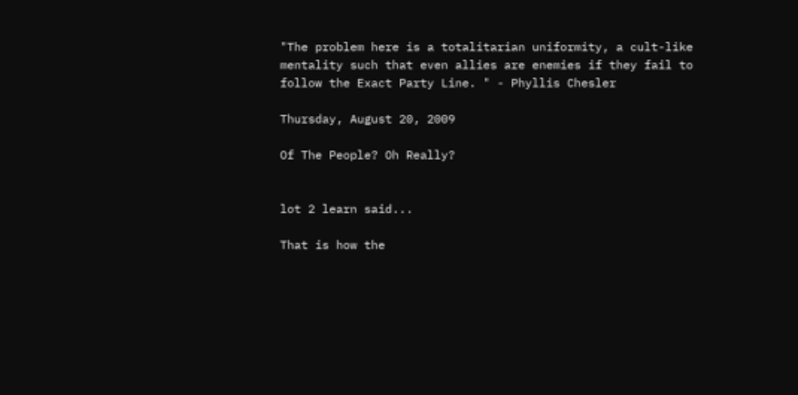"The problem here is a totalitarian uniformity, a cult-like mentality such that even allies are enemies if they fail to follow the Exact Party Line. " - Phyllis Chesler

Thursday, August 20, 2009

Of The People? Oh Really?


lot 2 learn said...

That is how the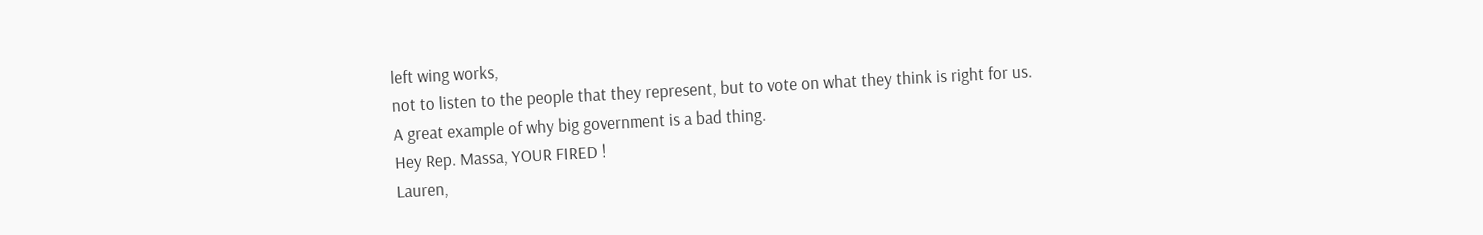left wing works,
not to listen to the people that they represent, but to vote on what they think is right for us.
A great example of why big government is a bad thing.
Hey Rep. Massa, YOUR FIRED !
Lauren,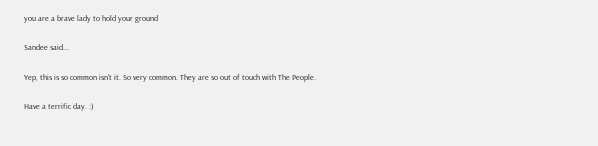you are a brave lady to hold your ground

Sandee said...

Yep, this is so common isn't it. So very common. They are so out of touch with The People.

Have a terrific day. :)